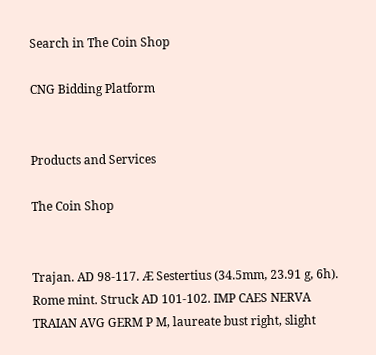Search in The Coin Shop

CNG Bidding Platform


Products and Services

The Coin Shop


Trajan. AD 98-117. Æ Sestertius (34.5mm, 23.91 g, 6h). Rome mint. Struck AD 101-102. IMP CAES NERVA TRAIAN AVG GERM P M, laureate bust right, slight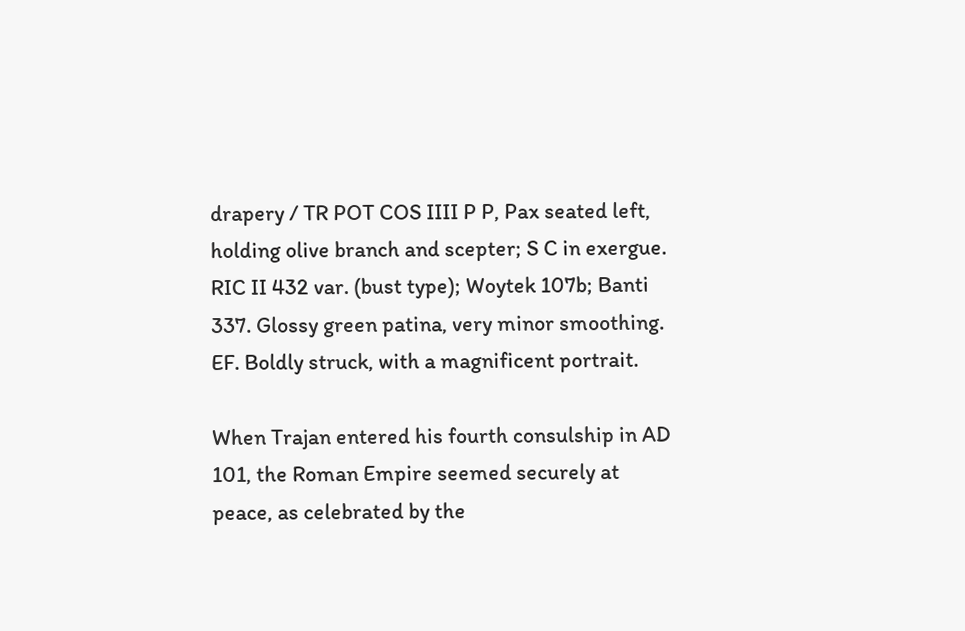drapery / TR POT COS IIII P P, Pax seated left, holding olive branch and scepter; S C in exergue. RIC II 432 var. (bust type); Woytek 107b; Banti 337. Glossy green patina, very minor smoothing. EF. Boldly struck, with a magnificent portrait.

When Trajan entered his fourth consulship in AD 101, the Roman Empire seemed securely at peace, as celebrated by the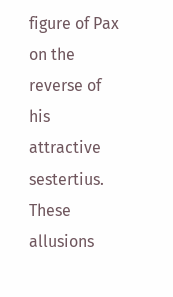figure of Pax on the reverse of his attractive sestertius. These allusions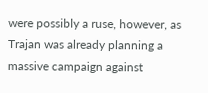were possibly a ruse, however, as Trajan was already planning a massive campaign against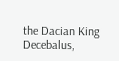the Dacian King Decebalus,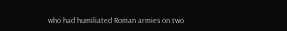who had humiliated Roman armies on two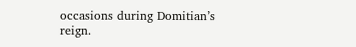occasions during Domitian’s reign.